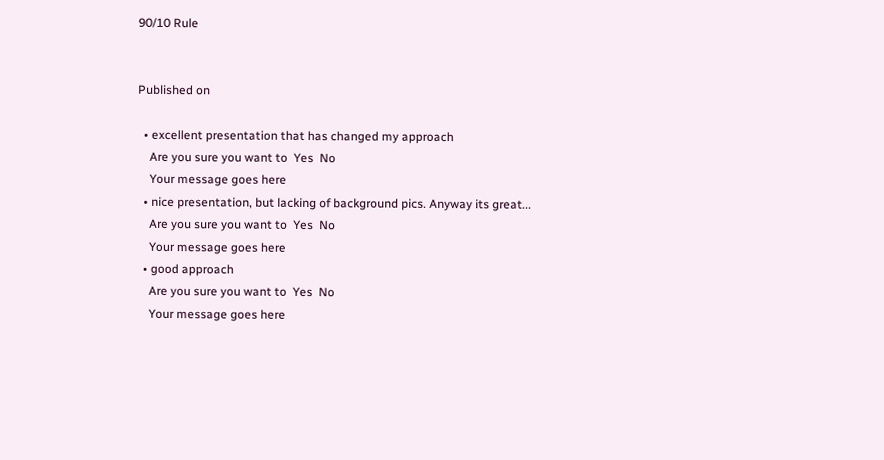90/10 Rule


Published on

  • excellent presentation that has changed my approach
    Are you sure you want to  Yes  No
    Your message goes here
  • nice presentation, but lacking of background pics. Anyway its great...
    Are you sure you want to  Yes  No
    Your message goes here
  • good approach
    Are you sure you want to  Yes  No
    Your message goes here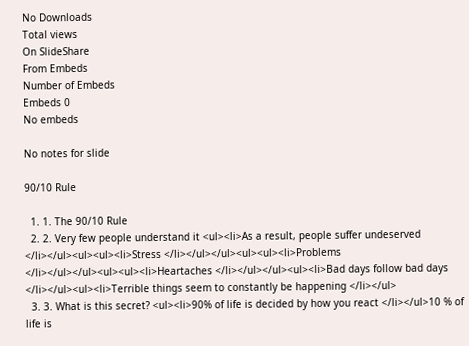No Downloads
Total views
On SlideShare
From Embeds
Number of Embeds
Embeds 0
No embeds

No notes for slide

90/10 Rule

  1. 1. The 90/10 Rule
  2. 2. Very few people understand it <ul><li>As a result, people suffer undeserved </li></ul><ul><ul><li>Stress </li></ul></ul><ul><ul><li>Problems </li></ul></ul><ul><ul><li>Heartaches </li></ul></ul><ul><li>Bad days follow bad days </li></ul><ul><li>Terrible things seem to constantly be happening </li></ul>
  3. 3. What is this secret? <ul><li>90% of life is decided by how you react </li></ul>10 % of life is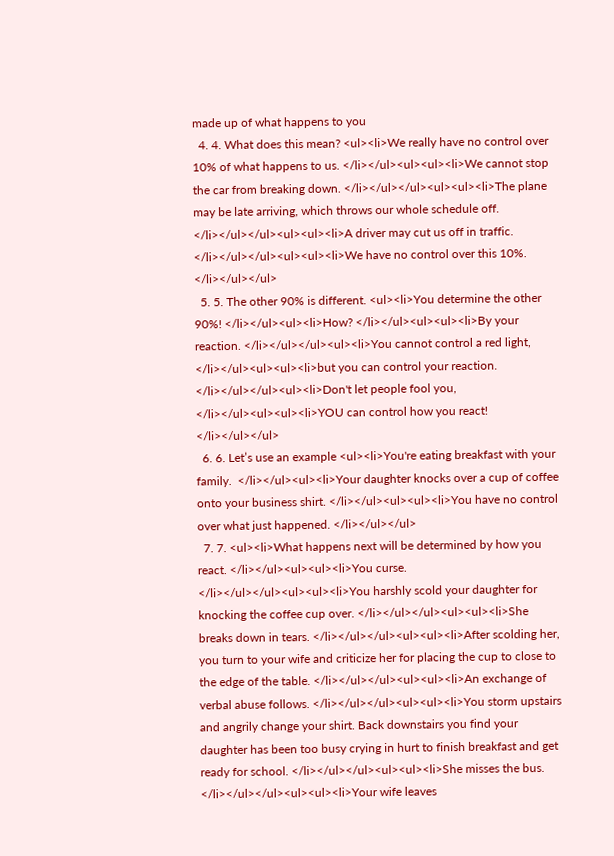made up of what happens to you
  4. 4. What does this mean? <ul><li>We really have no control over 10% of what happens to us. </li></ul><ul><ul><li>We cannot stop the car from breaking down. </li></ul></ul><ul><ul><li>The plane may be late arriving, which throws our whole schedule off. </li></ul></ul><ul><ul><li>A driver may cut us off in traffic. </li></ul></ul><ul><ul><li>We have no control over this 10%. </li></ul></ul>
  5. 5. The other 90% is different. <ul><li>You determine the other 90%! </li></ul><ul><li>How? </li></ul><ul><ul><li>By your reaction. </li></ul></ul><ul><li>You cannot control a red light, </li></ul><ul><ul><li>but you can control your reaction. </li></ul></ul><ul><li>Don't let people fool you, </li></ul><ul><ul><li>YOU can control how you react! </li></ul></ul>
  6. 6. Let’s use an example <ul><li>You're eating breakfast with your family.  </li></ul><ul><li>Your daughter knocks over a cup of coffee onto your business shirt. </li></ul><ul><ul><li>You have no control over what just happened. </li></ul></ul>
  7. 7. <ul><li>What happens next will be determined by how you react. </li></ul><ul><ul><li>You curse.  </li></ul></ul><ul><ul><li>You harshly scold your daughter for knocking the coffee cup over. </li></ul></ul><ul><ul><li>She breaks down in tears. </li></ul></ul><ul><ul><li>After scolding her, you turn to your wife and criticize her for placing the cup to close to the edge of the table. </li></ul></ul><ul><ul><li>An exchange of verbal abuse follows. </li></ul></ul><ul><ul><li>You storm upstairs and angrily change your shirt. Back downstairs you find your daughter has been too busy crying in hurt to finish breakfast and get ready for school. </li></ul></ul><ul><ul><li>She misses the bus. </li></ul></ul><ul><ul><li>Your wife leaves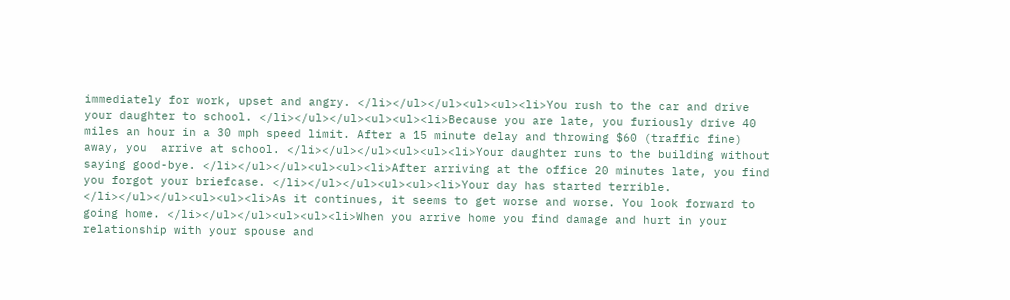immediately for work, upset and angry. </li></ul></ul><ul><ul><li>You rush to the car and drive your daughter to school. </li></ul></ul><ul><ul><li>Because you are late, you furiously drive 40 miles an hour in a 30 mph speed limit. After a 15 minute delay and throwing $60 (traffic fine) away, you  arrive at school. </li></ul></ul><ul><ul><li>Your daughter runs to the building without saying good-bye. </li></ul></ul><ul><ul><li>After arriving at the office 20 minutes late, you find you forgot your briefcase. </li></ul></ul><ul><ul><li>Your day has started terrible. </li></ul></ul><ul><ul><li>As it continues, it seems to get worse and worse. You look forward to going home. </li></ul></ul><ul><ul><li>When you arrive home you find damage and hurt in your relationship with your spouse and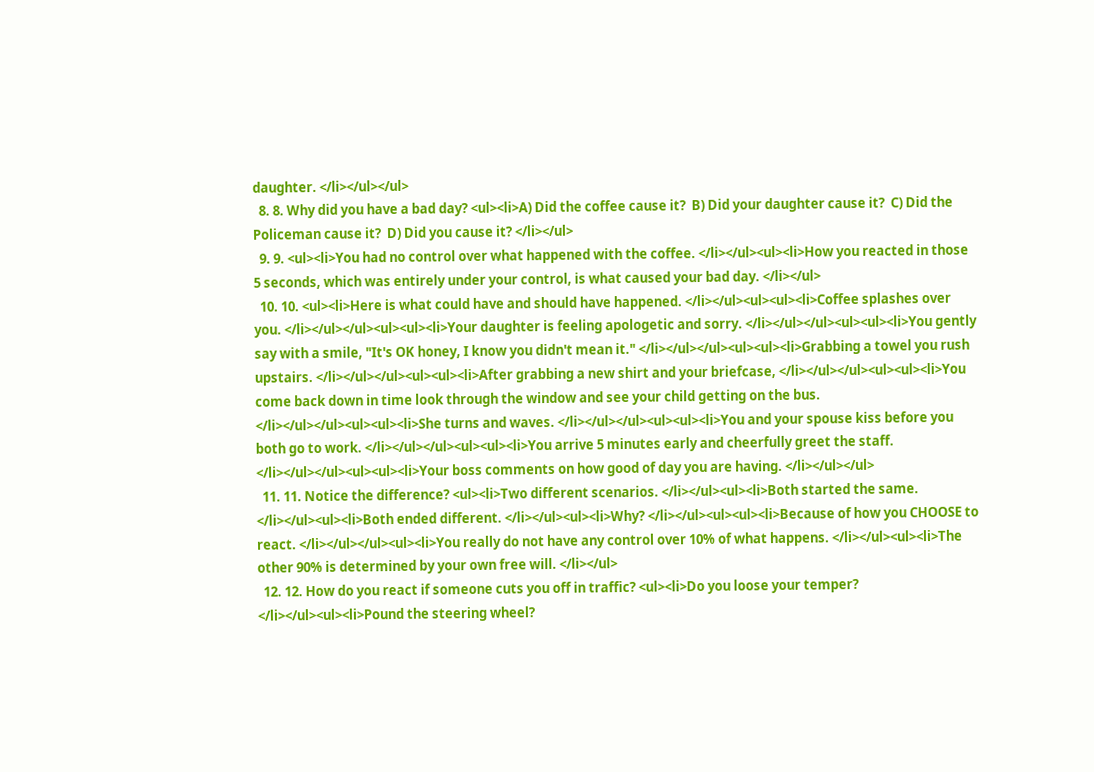daughter. </li></ul></ul>
  8. 8. Why did you have a bad day? <ul><li>A) Did the coffee cause it?  B) Did your daughter cause it?  C) Did the Policeman cause it?  D) Did you cause it? </li></ul>
  9. 9. <ul><li>You had no control over what happened with the coffee. </li></ul><ul><li>How you reacted in those 5 seconds, which was entirely under your control, is what caused your bad day. </li></ul>
  10. 10. <ul><li>Here is what could have and should have happened. </li></ul><ul><ul><li>Coffee splashes over you. </li></ul></ul><ul><ul><li>Your daughter is feeling apologetic and sorry. </li></ul></ul><ul><ul><li>You gently say with a smile, "It's OK honey, I know you didn't mean it." </li></ul></ul><ul><ul><li>Grabbing a towel you rush upstairs. </li></ul></ul><ul><ul><li>After grabbing a new shirt and your briefcase, </li></ul></ul><ul><ul><li>You come back down in time look through the window and see your child getting on the bus. </li></ul></ul><ul><ul><li>She turns and waves. </li></ul></ul><ul><ul><li>You and your spouse kiss before you both go to work. </li></ul></ul><ul><ul><li>You arrive 5 minutes early and cheerfully greet the staff. </li></ul></ul><ul><ul><li>Your boss comments on how good of day you are having. </li></ul></ul>
  11. 11. Notice the difference? <ul><li>Two different scenarios. </li></ul><ul><li>Both started the same. </li></ul><ul><li>Both ended different. </li></ul><ul><li>Why? </li></ul><ul><ul><li>Because of how you CHOOSE to react. </li></ul></ul><ul><li>You really do not have any control over 10% of what happens. </li></ul><ul><li>The other 90% is determined by your own free will. </li></ul>
  12. 12. How do you react if someone cuts you off in traffic? <ul><li>Do you loose your temper? </li></ul><ul><li>Pound the steering wheel?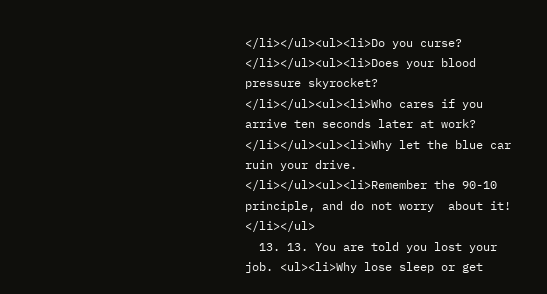</li></ul><ul><li>Do you curse? </li></ul><ul><li>Does your blood pressure skyrocket? </li></ul><ul><li>Who cares if you arrive ten seconds later at work? </li></ul><ul><li>Why let the blue car ruin your drive. </li></ul><ul><li>Remember the 90-10 principle, and do not worry  about it! </li></ul>
  13. 13. You are told you lost your job. <ul><li>Why lose sleep or get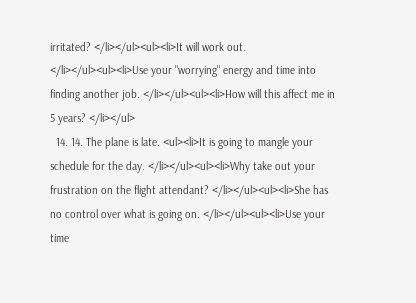irritated? </li></ul><ul><li>It will work out. </li></ul><ul><li>Use your "worrying" energy and time into finding another job. </li></ul><ul><li>How will this affect me in 5 years? </li></ul>
  14. 14. The plane is late. <ul><li>It is going to mangle your schedule for the day. </li></ul><ul><li>Why take out your frustration on the flight attendant? </li></ul><ul><li>She has no control over what is going on. </li></ul><ul><li>Use your time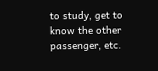to study, get to know the other passenger, etc.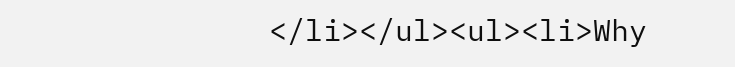</li></ul><ul><li>Why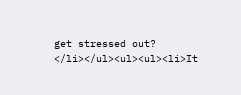get stressed out? </li></ul><ul><ul><li>It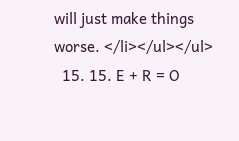will just make things worse. </li></ul></ul>
  15. 15. E + R = O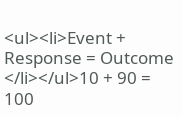<ul><li>Event + Response = Outcome </li></ul>10 + 90 = 100